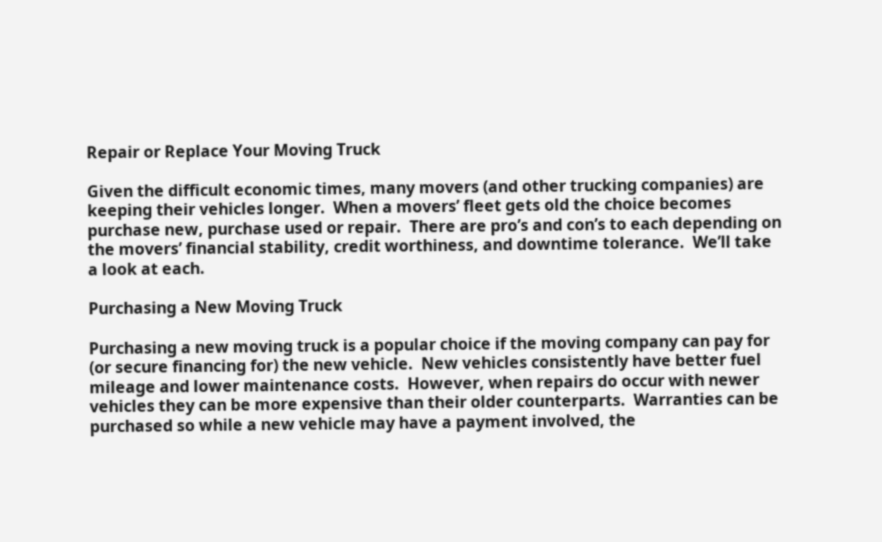Repair or Replace Your Moving Truck

Given the difficult economic times, many movers (and other trucking companies) are keeping their vehicles longer.  When a movers’ fleet gets old the choice becomes purchase new, purchase used or repair.  There are pro’s and con’s to each depending on the movers’ financial stability, credit worthiness, and downtime tolerance.  We’ll take a look at each.

Purchasing a New Moving Truck

Purchasing a new moving truck is a popular choice if the moving company can pay for (or secure financing for) the new vehicle.  New vehicles consistently have better fuel mileage and lower maintenance costs.  However, when repairs do occur with newer vehicles they can be more expensive than their older counterparts.  Warranties can be purchased so while a new vehicle may have a payment involved, the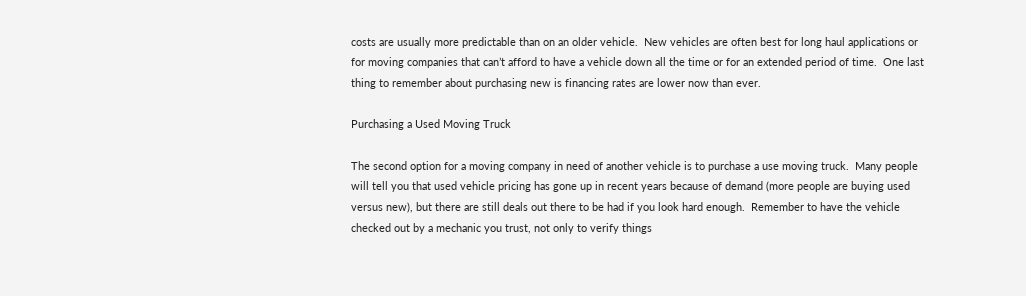costs are usually more predictable than on an older vehicle.  New vehicles are often best for long haul applications or for moving companies that can’t afford to have a vehicle down all the time or for an extended period of time.  One last thing to remember about purchasing new is financing rates are lower now than ever.

Purchasing a Used Moving Truck

The second option for a moving company in need of another vehicle is to purchase a use moving truck.  Many people will tell you that used vehicle pricing has gone up in recent years because of demand (more people are buying used versus new), but there are still deals out there to be had if you look hard enough.  Remember to have the vehicle checked out by a mechanic you trust, not only to verify things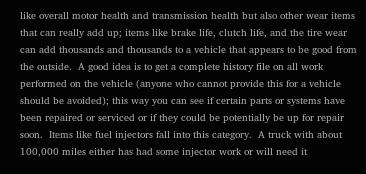like overall motor health and transmission health but also other wear items that can really add up; items like brake life, clutch life, and the tire wear can add thousands and thousands to a vehicle that appears to be good from the outside.  A good idea is to get a complete history file on all work performed on the vehicle (anyone who cannot provide this for a vehicle should be avoided); this way you can see if certain parts or systems have been repaired or serviced or if they could be potentially be up for repair soon.  Items like fuel injectors fall into this category.  A truck with about 100,000 miles either has had some injector work or will need it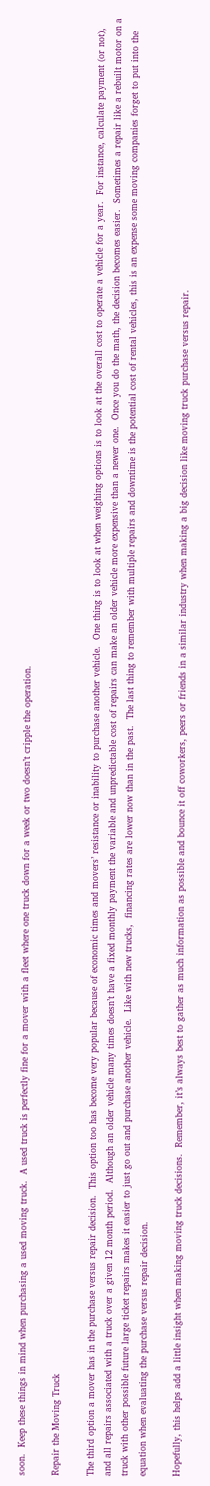soon.  Keep these things in mind when purchasing a used moving truck.  A used truck is perfectly fine for a mover with a fleet where one truck down for a week or two doesn’t cripple the operation.

Repair the Moving Truck

The third option a mover has in the purchase versus repair decision.  This option too has become very popular because of economic times and movers’ resistance or inability to purchase another vehicle.  One thing is to look at when weighing options is to look at the overall cost to operate a vehicle for a year.  For instance, calculate payment (or not), and all repairs associated with a truck over a given 12 month period.  Although an older vehicle many times doesn’t have a fixed monthly payment the variable and unpredictable cost of repairs can make an older vehicle more expensive than a newer one.  Once you do the math, the decision becomes easier.  Sometimes a repair like a rebuilt motor on a truck with other possible future large ticket repairs makes it easier to just go out and purchase another vehicle.  Like with new trucks,  financing rates are lower now than in the past.  The last thing to remember with multiple repairs and downtime is the potential cost of rental vehicles, this is an expense some moving companies forget to put into the equation when evaluating the purchase versus repair decision.

Hopefully, this helps add a little insight when making moving truck decisions.  Remember, it’s always best to gather as much information as possible and bounce it off coworkers, peers or friends in a similar industry when making a big decision like moving truck purchase versus repair.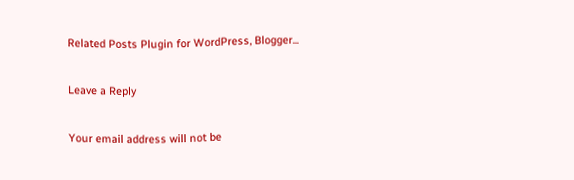Related Posts Plugin for WordPress, Blogger...

Leave a Reply

Your email address will not be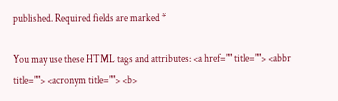published. Required fields are marked *

You may use these HTML tags and attributes: <a href="" title=""> <abbr title=""> <acronym title=""> <b>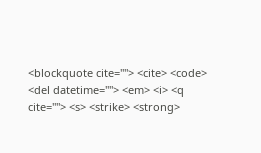<blockquote cite=""> <cite> <code> <del datetime=""> <em> <i> <q cite=""> <s> <strike> <strong>